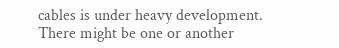cables is under heavy development.
There might be one or another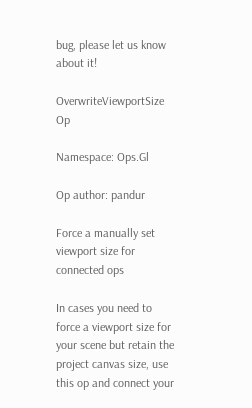bug, please let us know about it!

OverwriteViewportSize Op

Namespace: Ops.Gl

Op author: pandur

Force a manually set viewport size for connected ops

In cases you need to force a viewport size for your scene but retain the project canvas size, use this op and connect your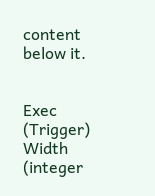content below it.


Exec (Trigger)
Width (integer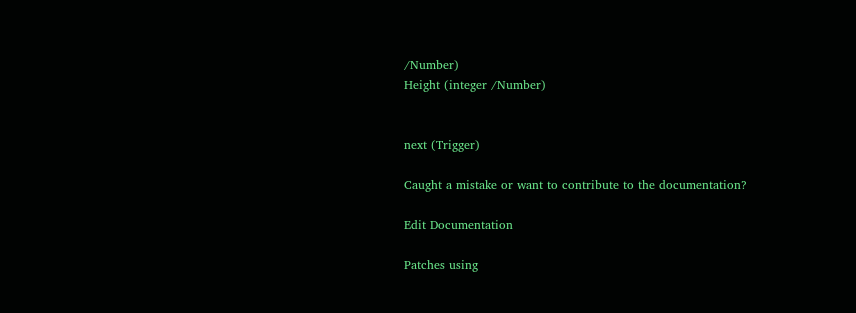/Number)
Height (integer /Number)


next (Trigger)

Caught a mistake or want to contribute to the documentation?

Edit Documentation

Patches using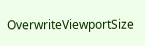OverwriteViewportSize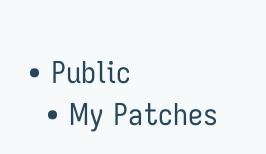• Public
  • My Patches